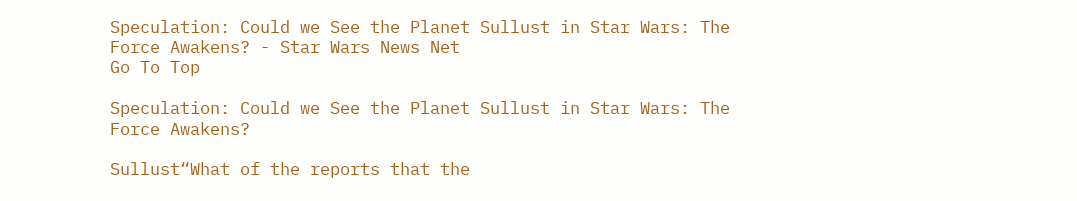Speculation: Could we See the Planet Sullust in Star Wars: The Force Awakens? - Star Wars News Net
Go To Top

Speculation: Could we See the Planet Sullust in Star Wars: The Force Awakens?

Sullust“What of the reports that the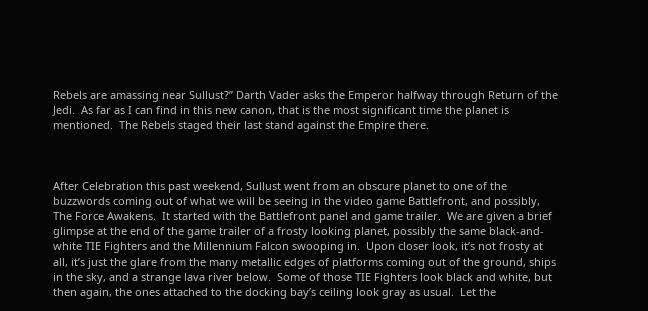Rebels are amassing near Sullust?” Darth Vader asks the Emperor halfway through Return of the Jedi.  As far as I can find in this new canon, that is the most significant time the planet is mentioned.  The Rebels staged their last stand against the Empire there.



After Celebration this past weekend, Sullust went from an obscure planet to one of the buzzwords coming out of what we will be seeing in the video game Battlefront, and possibly, The Force Awakens.  It started with the Battlefront panel and game trailer.  We are given a brief glimpse at the end of the game trailer of a frosty looking planet, possibly the same black-and-white TIE Fighters and the Millennium Falcon swooping in.  Upon closer look, it’s not frosty at all, it’s just the glare from the many metallic edges of platforms coming out of the ground, ships in the sky, and a strange lava river below.  Some of those TIE Fighters look black and white, but then again, the ones attached to the docking bay’s ceiling look gray as usual.  Let the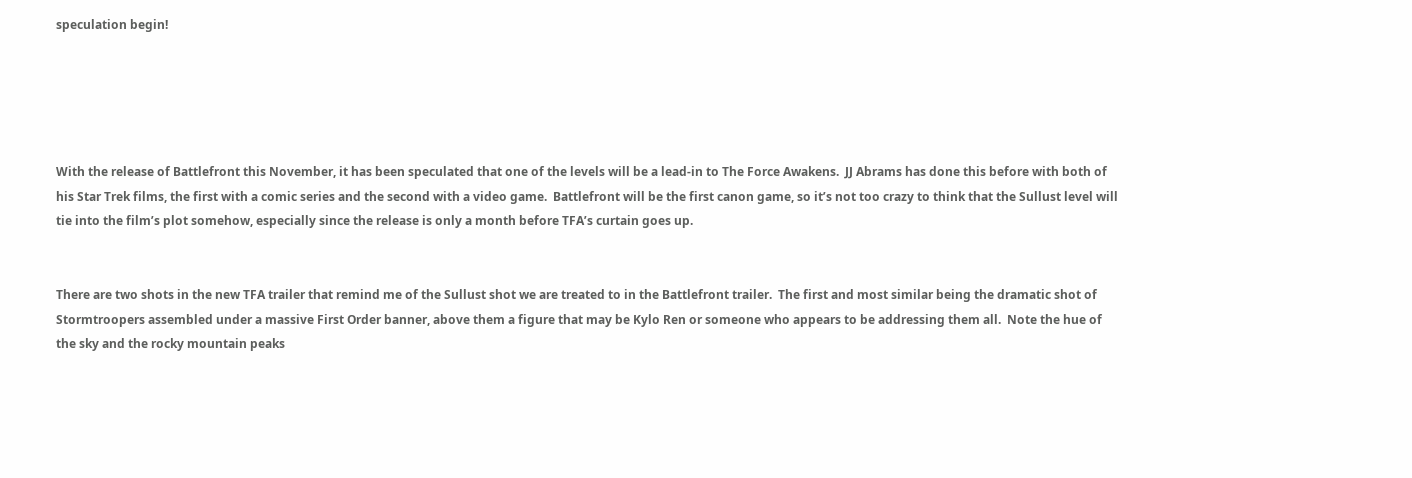speculation begin!





With the release of Battlefront this November, it has been speculated that one of the levels will be a lead-in to The Force Awakens.  JJ Abrams has done this before with both of his Star Trek films, the first with a comic series and the second with a video game.  Battlefront will be the first canon game, so it’s not too crazy to think that the Sullust level will tie into the film’s plot somehow, especially since the release is only a month before TFA’s curtain goes up.


There are two shots in the new TFA trailer that remind me of the Sullust shot we are treated to in the Battlefront trailer.  The first and most similar being the dramatic shot of Stormtroopers assembled under a massive First Order banner, above them a figure that may be Kylo Ren or someone who appears to be addressing them all.  Note the hue of the sky and the rocky mountain peaks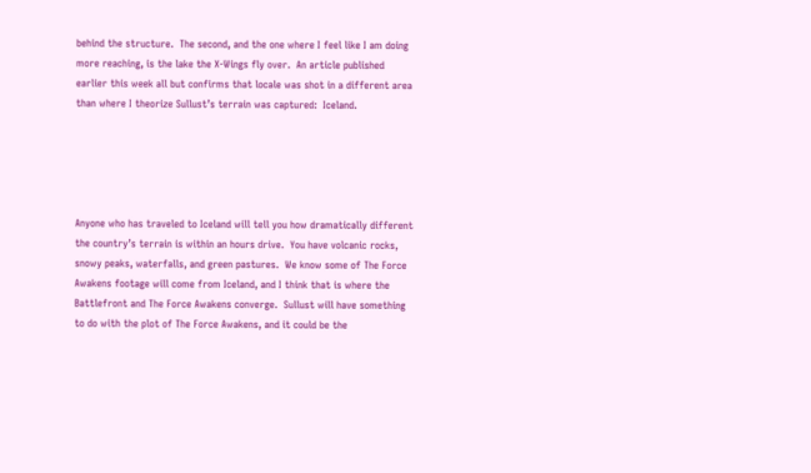behind the structure.  The second, and the one where I feel like I am doing more reaching, is the lake the X-Wings fly over.  An article published earlier this week all but confirms that locale was shot in a different area than where I theorize Sullust’s terrain was captured:  Iceland.





Anyone who has traveled to Iceland will tell you how dramatically different the country’s terrain is within an hours drive.  You have volcanic rocks, snowy peaks, waterfalls, and green pastures.  We know some of The Force Awakens footage will come from Iceland, and I think that is where the Battlefront and The Force Awakens converge.  Sullust will have something to do with the plot of The Force Awakens, and it could be the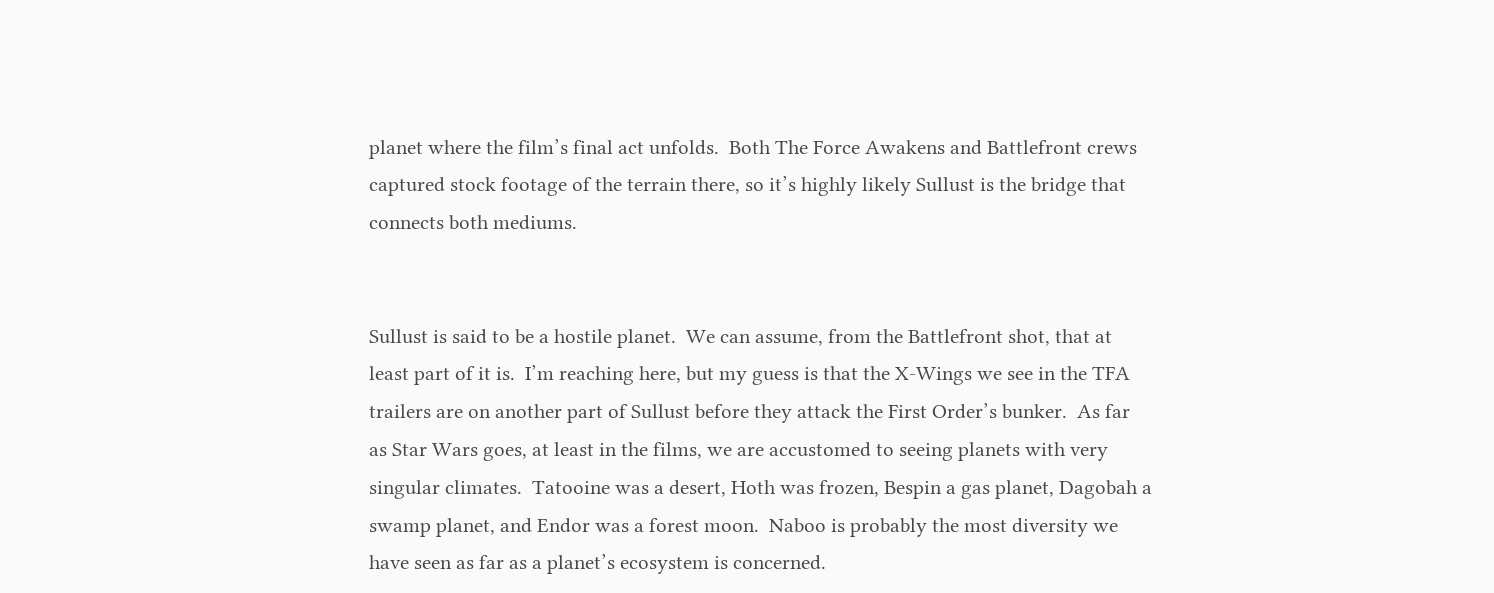planet where the film’s final act unfolds.  Both The Force Awakens and Battlefront crews captured stock footage of the terrain there, so it’s highly likely Sullust is the bridge that connects both mediums.


Sullust is said to be a hostile planet.  We can assume, from the Battlefront shot, that at least part of it is.  I’m reaching here, but my guess is that the X-Wings we see in the TFA trailers are on another part of Sullust before they attack the First Order’s bunker.  As far as Star Wars goes, at least in the films, we are accustomed to seeing planets with very singular climates.  Tatooine was a desert, Hoth was frozen, Bespin a gas planet, Dagobah a swamp planet, and Endor was a forest moon.  Naboo is probably the most diversity we have seen as far as a planet’s ecosystem is concerned.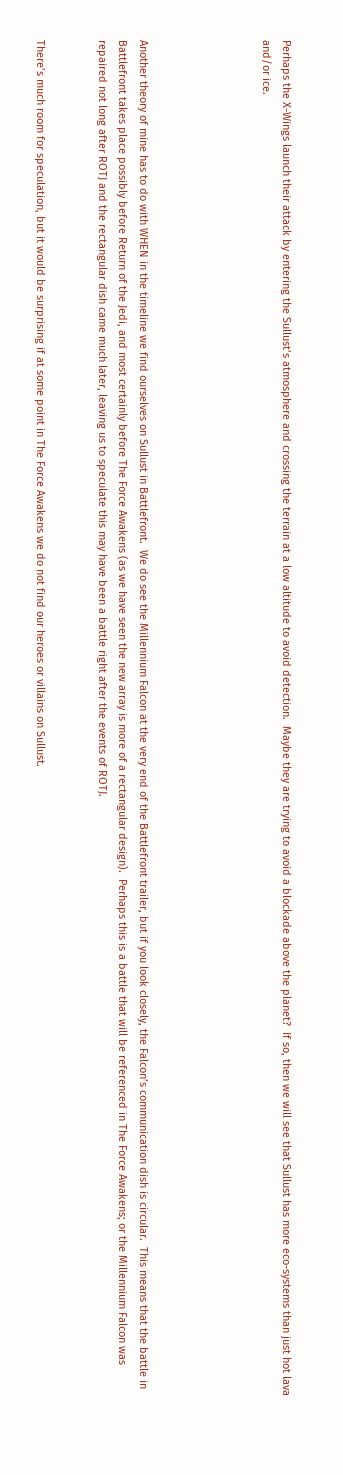Perhaps the X-Wings launch their attack by entering the Sullust’s atmosphere and crossing the terrain at a low altitude to avoid detection.  Maybe they are trying to avoid a blockade above the planet?  If so, then we will see that Sullust has more eco-systems than just hot lava and/or ice.





Another theory of mine has to do with WHEN in the timeline we find ourselves on Sullust in Battlefront.  We do see the Millennium Falcon at the very end of the Battlefront trailer, but if you look closely, the Falcon’s communication dish is circular.  This means that the battle in Battlefront takes place possibly before Return of the Jedi, and most certainly before The Force Awakens (as we have seen the new array is more of a rectangular design).  Perhaps this is a battle that will be referenced in The Force Awakens; or the Millennium Falcon was repaired not long after ROTJ and the rectangular dish came much later, leaving us to speculate this may have been a battle right after the events of ROTJ.


There’s much room for speculation, but it would be surprising if at some point in The Force Awakens we do not find our heroes or villains on Sullust.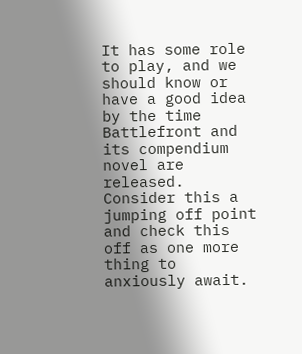It has some role to play, and we should know or have a good idea by the time Battlefront and its compendium novel are released.  Consider this a jumping off point and check this off as one more thing to anxiously await.